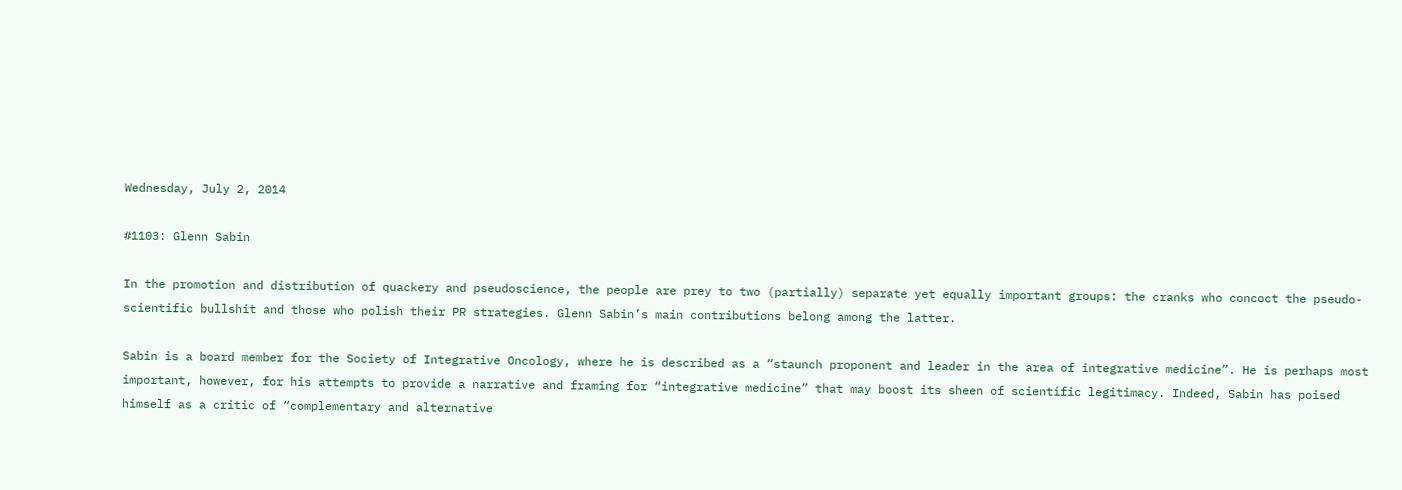Wednesday, July 2, 2014

#1103: Glenn Sabin

In the promotion and distribution of quackery and pseudoscience, the people are prey to two (partially) separate yet equally important groups: the cranks who concoct the pseudo-scientific bullshit and those who polish their PR strategies. Glenn Sabin’s main contributions belong among the latter.

Sabin is a board member for the Society of Integrative Oncology, where he is described as a “staunch proponent and leader in the area of integrative medicine”. He is perhaps most important, however, for his attempts to provide a narrative and framing for “integrative medicine” that may boost its sheen of scientific legitimacy. Indeed, Sabin has poised himself as a critic of “complementary and alternative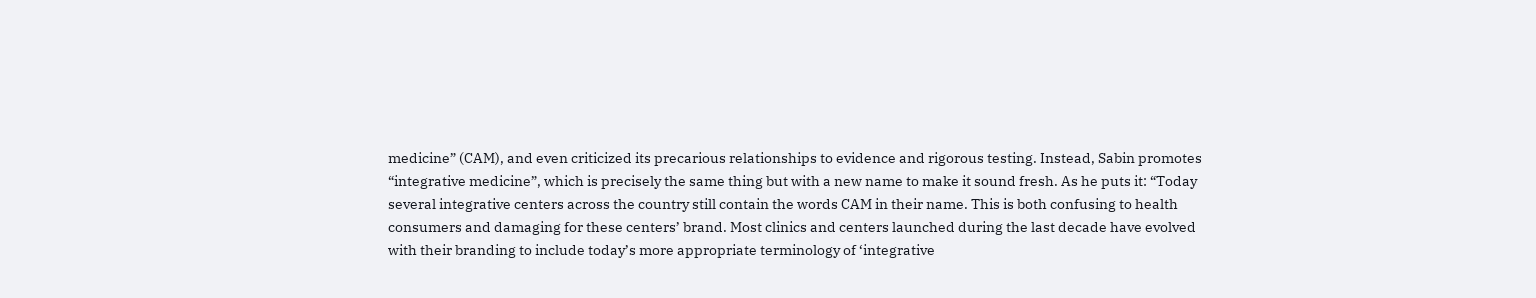medicine” (CAM), and even criticized its precarious relationships to evidence and rigorous testing. Instead, Sabin promotes “integrative medicine”, which is precisely the same thing but with a new name to make it sound fresh. As he puts it: “Today several integrative centers across the country still contain the words CAM in their name. This is both confusing to health consumers and damaging for these centers’ brand. Most clinics and centers launched during the last decade have evolved with their branding to include today’s more appropriate terminology of ‘integrative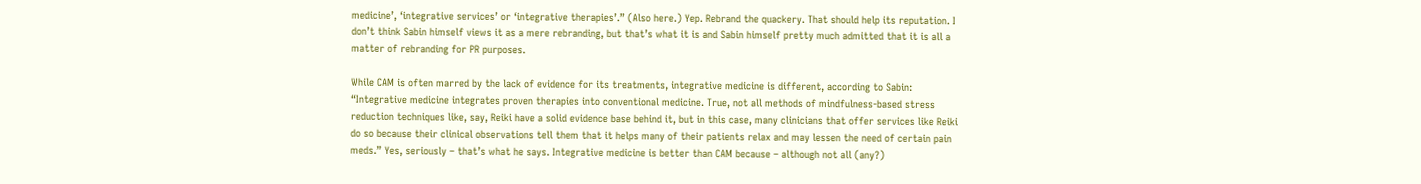medicine’, ‘integrative services’ or ‘integrative therapies’.” (Also here.) Yep. Rebrand the quackery. That should help its reputation. I don’t think Sabin himself views it as a mere rebranding, but that’s what it is and Sabin himself pretty much admitted that it is all a matter of rebranding for PR purposes.

While CAM is often marred by the lack of evidence for its treatments, integrative medicine is different, according to Sabin: “Integrative medicine integrates proven therapies into conventional medicine. True, not all methods of mindfulness-based stress reduction techniques like, say, Reiki have a solid evidence base behind it, but in this case, many clinicians that offer services like Reiki do so because their clinical observations tell them that it helps many of their patients relax and may lessen the need of certain pain meds.” Yes, seriously – that’s what he says. Integrative medicine is better than CAM because – although not all (any?)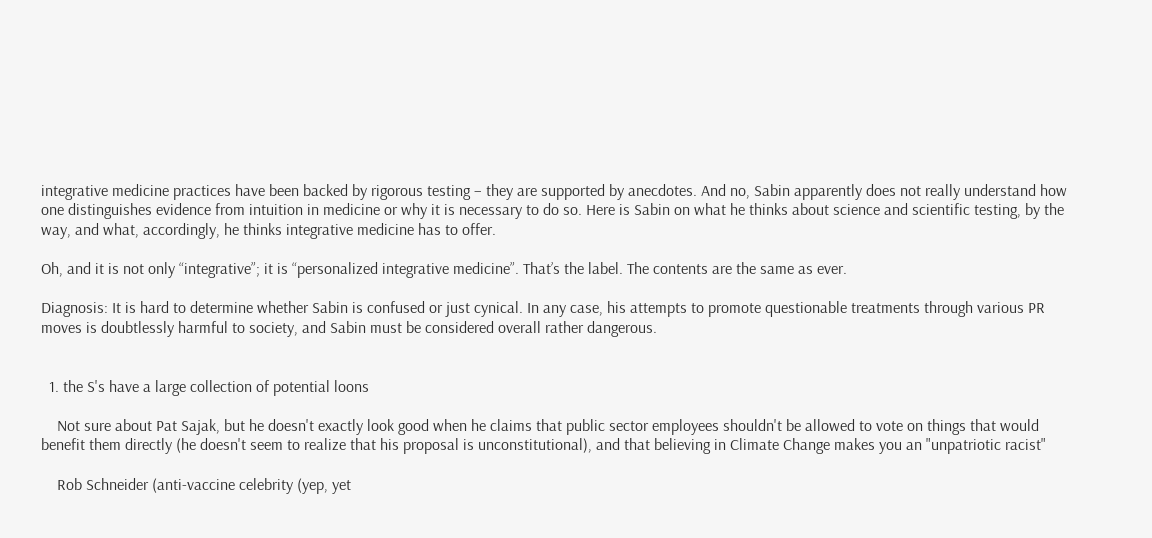integrative medicine practices have been backed by rigorous testing – they are supported by anecdotes. And no, Sabin apparently does not really understand how one distinguishes evidence from intuition in medicine or why it is necessary to do so. Here is Sabin on what he thinks about science and scientific testing, by the way, and what, accordingly, he thinks integrative medicine has to offer.

Oh, and it is not only “integrative”; it is “personalized integrative medicine”. That’s the label. The contents are the same as ever.

Diagnosis: It is hard to determine whether Sabin is confused or just cynical. In any case, his attempts to promote questionable treatments through various PR moves is doubtlessly harmful to society, and Sabin must be considered overall rather dangerous.


  1. the S's have a large collection of potential loons

    Not sure about Pat Sajak, but he doesn't exactly look good when he claims that public sector employees shouldn't be allowed to vote on things that would benefit them directly (he doesn't seem to realize that his proposal is unconstitutional), and that believing in Climate Change makes you an "unpatriotic racist"

    Rob Schneider (anti-vaccine celebrity (yep, yet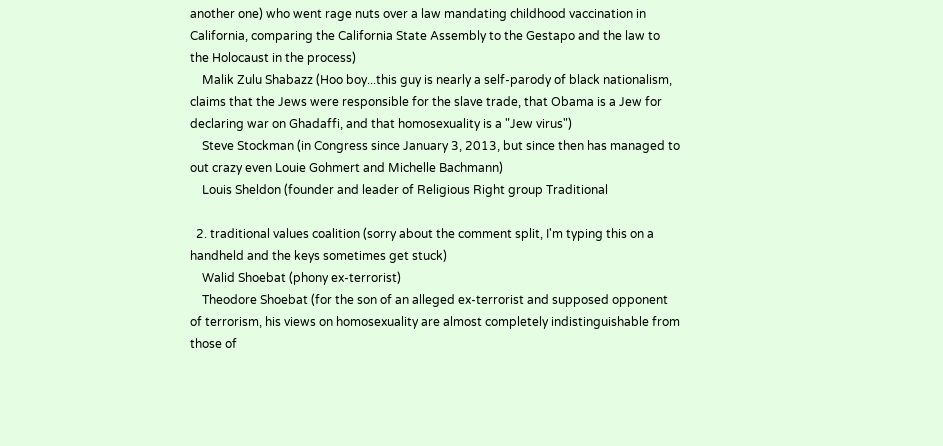another one) who went rage nuts over a law mandating childhood vaccination in California, comparing the California State Assembly to the Gestapo and the law to the Holocaust in the process)
    Malik Zulu Shabazz (Hoo boy...this guy is nearly a self-parody of black nationalism, claims that the Jews were responsible for the slave trade, that Obama is a Jew for declaring war on Ghadaffi, and that homosexuality is a "Jew virus")
    Steve Stockman (in Congress since January 3, 2013, but since then has managed to out crazy even Louie Gohmert and Michelle Bachmann)
    Louis Sheldon (founder and leader of Religious Right group Traditional

  2. traditional values coalition (sorry about the comment split, I'm typing this on a handheld and the keys sometimes get stuck)
    Walid Shoebat (phony ex-terrorist)
    Theodore Shoebat (for the son of an alleged ex-terrorist and supposed opponent of terrorism, his views on homosexuality are almost completely indistinguishable from those of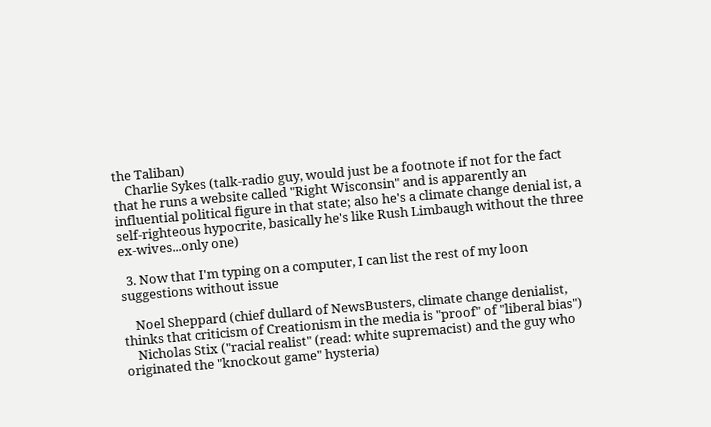the Taliban)
    Charlie Sykes (talk-radio guy, would just be a footnote if not for the fact that he runs a website called "Right Wisconsin" and is apparently an influential political figure in that state; also he's a climate change denial ist, a self-righteous hypocrite, basically he's like Rush Limbaugh without the three ex-wives...only one)

  3. Now that I'm typing on a computer, I can list the rest of my loon suggestions without issue

    Noel Sheppard (chief dullard of NewsBusters, climate change denialist, thinks that criticism of Creationism in the media is "proof" of "liberal bias")
    Nicholas Stix ("racial realist" (read: white supremacist) and the guy who originated the "knockout game" hysteria)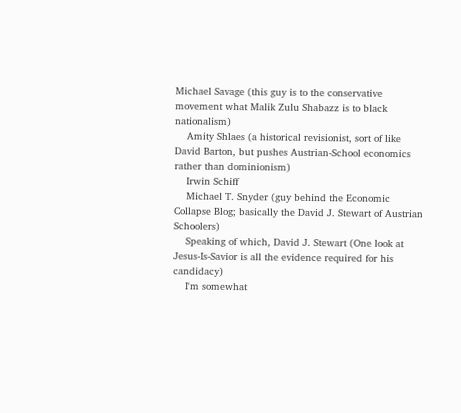Michael Savage (this guy is to the conservative movement what Malik Zulu Shabazz is to black nationalism)
    Amity Shlaes (a historical revisionist, sort of like David Barton, but pushes Austrian-School economics rather than dominionism)
    Irwin Schiff
    Michael T. Snyder (guy behind the Economic Collapse Blog; basically the David J. Stewart of Austrian Schoolers)
    Speaking of which, David J. Stewart (One look at Jesus-Is-Savior is all the evidence required for his candidacy)
    I'm somewhat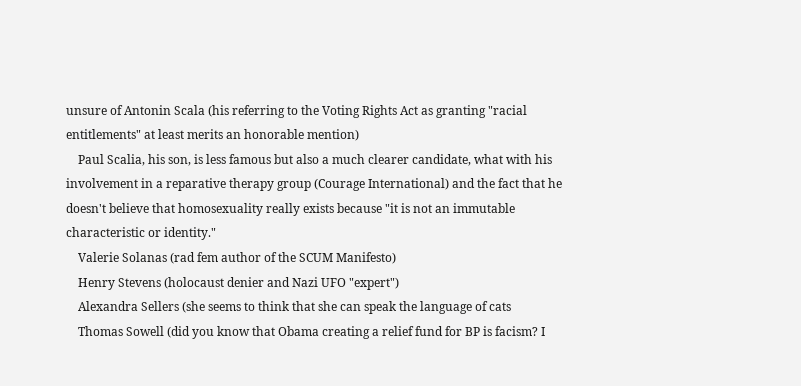unsure of Antonin Scala (his referring to the Voting Rights Act as granting "racial entitlements" at least merits an honorable mention)
    Paul Scalia, his son, is less famous but also a much clearer candidate, what with his involvement in a reparative therapy group (Courage International) and the fact that he doesn't believe that homosexuality really exists because "it is not an immutable characteristic or identity."
    Valerie Solanas (rad fem author of the SCUM Manifesto)
    Henry Stevens (holocaust denier and Nazi UFO "expert")
    Alexandra Sellers (she seems to think that she can speak the language of cats
    Thomas Sowell (did you know that Obama creating a relief fund for BP is facism? I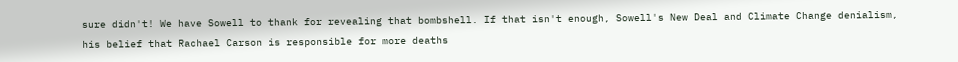sure didn't! We have Sowell to thank for revealing that bombshell. If that isn't enough, Sowell's New Deal and Climate Change denialism, his belief that Rachael Carson is responsible for more deaths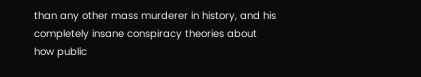than any other mass murderer in history, and his completely insane conspiracy theories about how public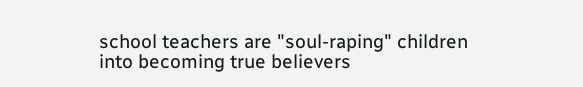school teachers are "soul-raping" children into becoming true believers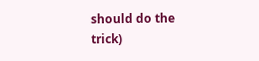should do the trick)